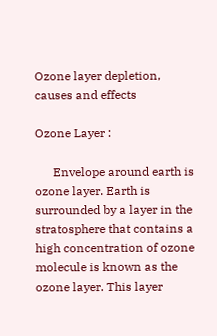Ozone layer depletion, causes and effects

Ozone Layer :

      Envelope around earth is ozone layer. Earth is surrounded by a layer in the stratosphere that contains a high concentration of ozone molecule is known as the ozone layer. This layer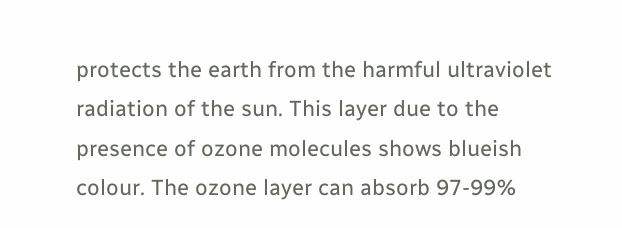protects the earth from the harmful ultraviolet radiation of the sun. This layer due to the presence of ozone molecules shows blueish colour. The ozone layer can absorb 97-99%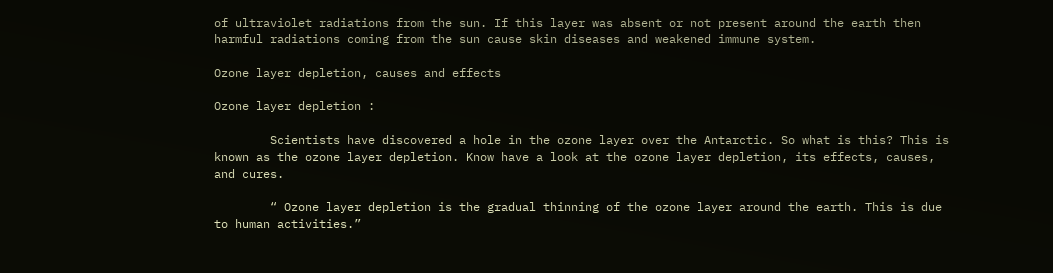of ultraviolet radiations from the sun. If this layer was absent or not present around the earth then harmful radiations coming from the sun cause skin diseases and weakened immune system.

Ozone layer depletion, causes and effects

Ozone layer depletion :

        Scientists have discovered a hole in the ozone layer over the Antarctic. So what is this? This is known as the ozone layer depletion. Know have a look at the ozone layer depletion, its effects, causes, and cures.

        “ Ozone layer depletion is the gradual thinning of the ozone layer around the earth. This is due to human activities.”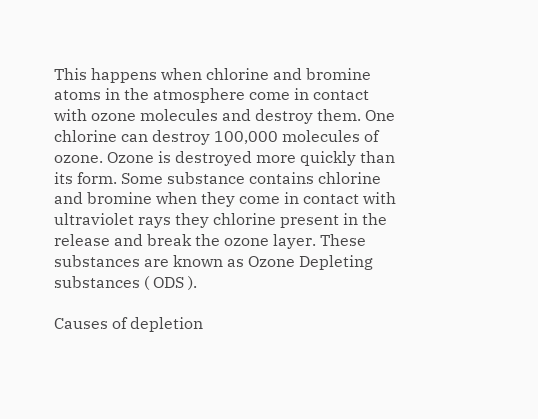This happens when chlorine and bromine atoms in the atmosphere come in contact with ozone molecules and destroy them. One chlorine can destroy 100,000 molecules of ozone. Ozone is destroyed more quickly than its form. Some substance contains chlorine and bromine when they come in contact with ultraviolet rays they chlorine present in the release and break the ozone layer. These substances are known as Ozone Depleting substances ( ODS ).

Causes of depletion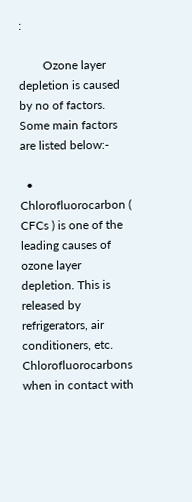:

        Ozone layer depletion is caused by no of factors. Some main factors are listed below:-

  • Chlorofluorocarbon ( CFCs ) is one of the leading causes of ozone layer depletion. This is released by refrigerators, air conditioners, etc. Chlorofluorocarbons when in contact with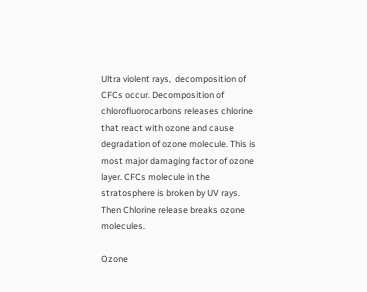Ultra violent rays,  decomposition of CFCs occur. Decomposition of chlorofluorocarbons releases chlorine that react with ozone and cause degradation of ozone molecule. This is most major damaging factor of ozone layer. CFCs molecule in the stratosphere is broken by UV rays. Then Chlorine release breaks ozone molecules.

Ozone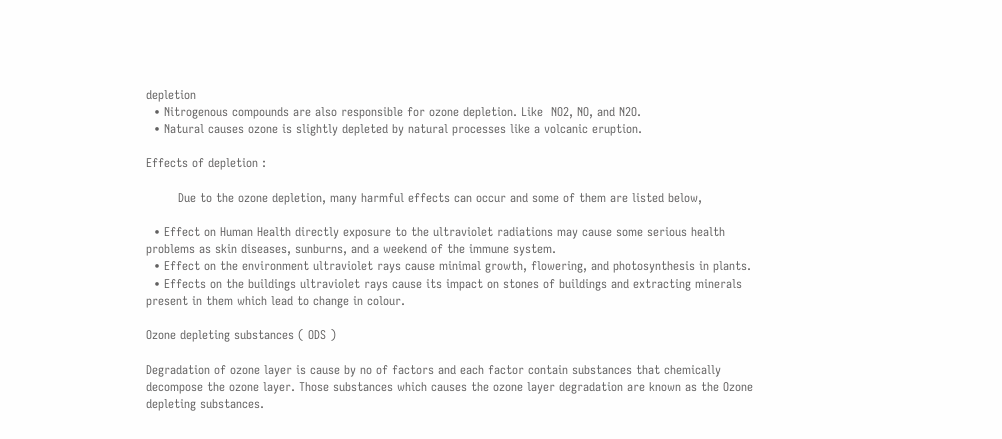depletion
  • Nitrogenous compounds are also responsible for ozone depletion. Like  NO2, NO, and N2O.
  • Natural causes ozone is slightly depleted by natural processes like a volcanic eruption.

Effects of depletion :

        Due to the ozone depletion, many harmful effects can occur and some of them are listed below,

  • Effect on Human Health directly exposure to the ultraviolet radiations may cause some serious health problems as skin diseases, sunburns, and a weekend of the immune system.
  • Effect on the environment ultraviolet rays cause minimal growth, flowering, and photosynthesis in plants.
  • Effects on the buildings ultraviolet rays cause its impact on stones of buildings and extracting minerals present in them which lead to change in colour.

Ozone depleting substances ( ODS )

Degradation of ozone layer is cause by no of factors and each factor contain substances that chemically decompose the ozone layer. Those substances which causes the ozone layer degradation are known as the Ozone depleting substances.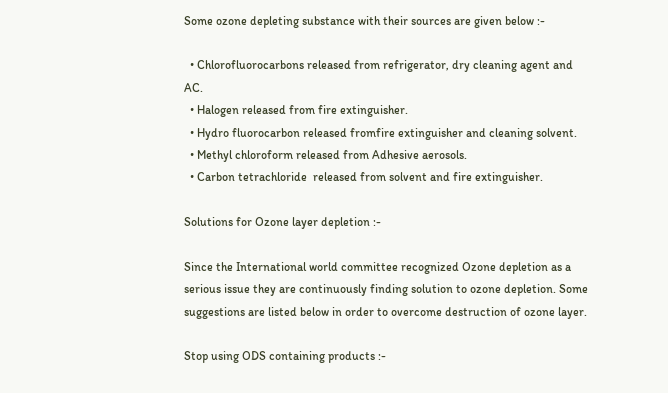Some ozone depleting substance with their sources are given below :-

  • Chlorofluorocarbons released from refrigerator, dry cleaning agent and AC.
  • Halogen released from fire extinguisher.
  • Hydro fluorocarbon released fromfire extinguisher and cleaning solvent.
  • Methyl chloroform released from Adhesive aerosols.
  • Carbon tetrachloride  released from solvent and fire extinguisher.

Solutions for Ozone layer depletion :-

Since the International world committee recognized Ozone depletion as a serious issue they are continuously finding solution to ozone depletion. Some suggestions are listed below in order to overcome destruction of ozone layer.

Stop using ODS containing products :-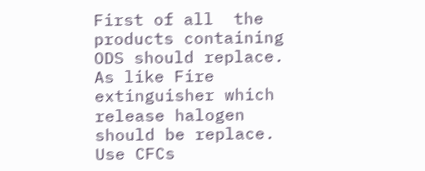First of all  the products containing ODS should replace. As like Fire extinguisher which release halogen should be replace. Use CFCs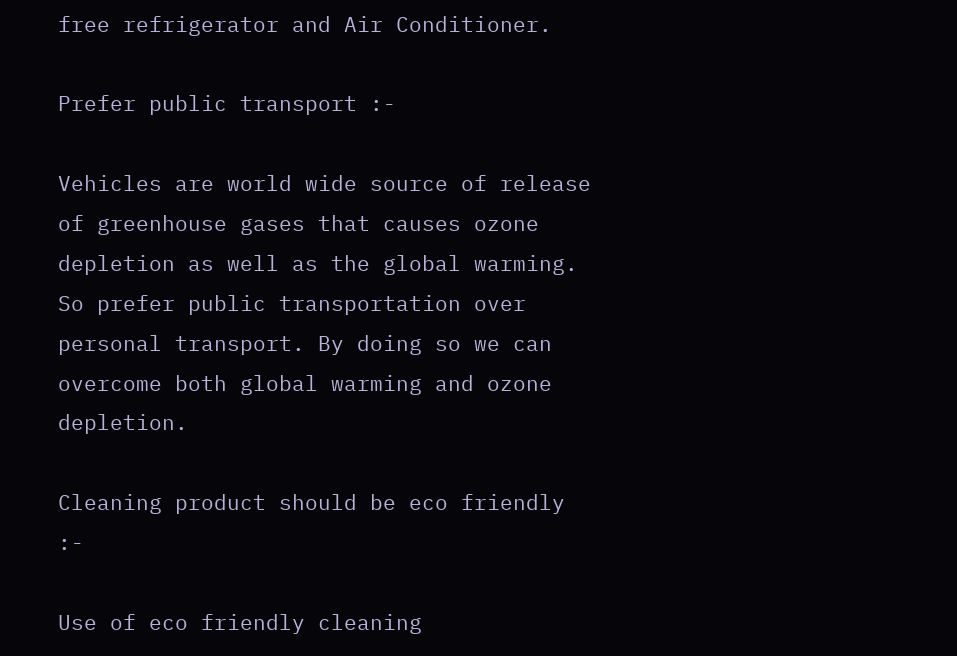free refrigerator and Air Conditioner.

Prefer public transport :-

Vehicles are world wide source of release of greenhouse gases that causes ozone depletion as well as the global warming. So prefer public transportation over personal transport. By doing so we can overcome both global warming and ozone depletion.

Cleaning product should be eco friendly :-

Use of eco friendly cleaning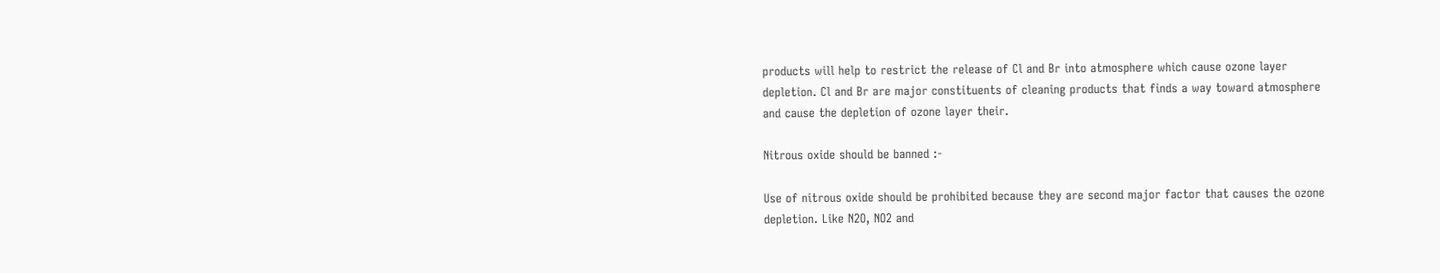products will help to restrict the release of Cl and Br into atmosphere which cause ozone layer depletion. Cl and Br are major constituents of cleaning products that finds a way toward atmosphere and cause the depletion of ozone layer their.

Nitrous oxide should be banned :-

Use of nitrous oxide should be prohibited because they are second major factor that causes the ozone depletion. Like N2O, NO2 and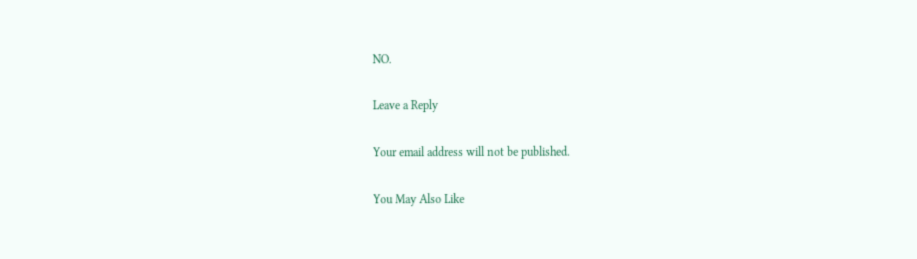NO.

Leave a Reply

Your email address will not be published.

You May Also Like